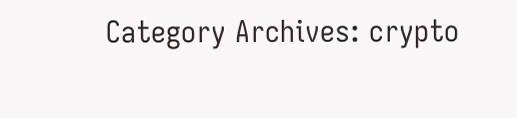Category Archives: crypto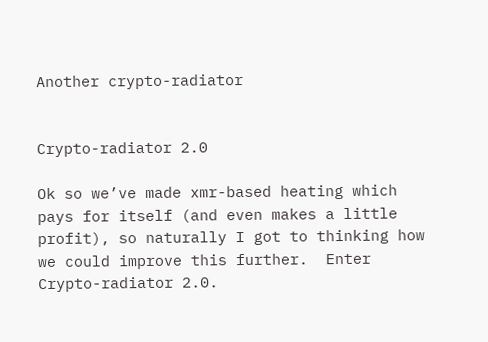Another crypto-radiator


Crypto-radiator 2.0

Ok so we’ve made xmr-based heating which pays for itself (and even makes a little profit), so naturally I got to thinking how we could improve this further.  Enter Crypto-radiator 2.0.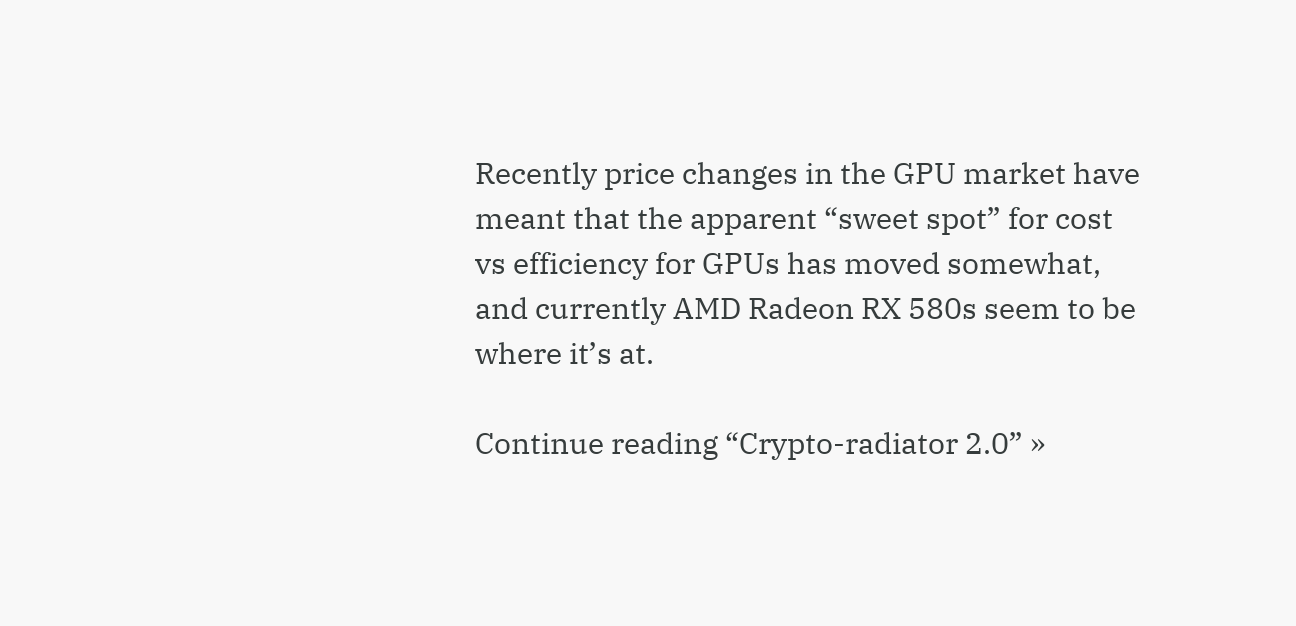Recently price changes in the GPU market have meant that the apparent “sweet spot” for cost vs efficiency for GPUs has moved somewhat, and currently AMD Radeon RX 580s seem to be where it’s at.

Continue reading “Crypto-radiator 2.0” »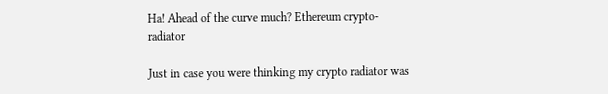Ha! Ahead of the curve much? Ethereum crypto-radiator

Just in case you were thinking my crypto radiator was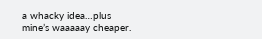a whacky idea…plus mine’s waaaaay cheaper.